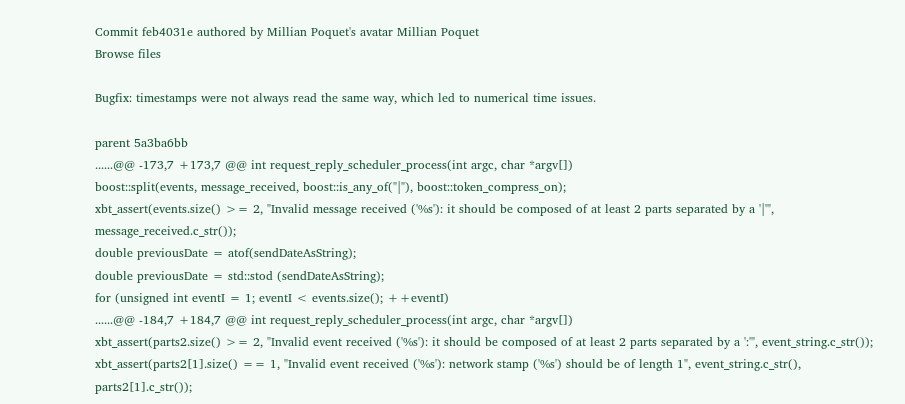Commit feb4031e authored by Millian Poquet's avatar Millian Poquet
Browse files

Bugfix: timestamps were not always read the same way, which led to numerical time issues.

parent 5a3ba6bb
......@@ -173,7 +173,7 @@ int request_reply_scheduler_process(int argc, char *argv[])
boost::split(events, message_received, boost::is_any_of("|"), boost::token_compress_on);
xbt_assert(events.size() >= 2, "Invalid message received ('%s'): it should be composed of at least 2 parts separated by a '|'", message_received.c_str());
double previousDate = atof(sendDateAsString);
double previousDate = std::stod (sendDateAsString);
for (unsigned int eventI = 1; eventI < events.size(); ++eventI)
......@@ -184,7 +184,7 @@ int request_reply_scheduler_process(int argc, char *argv[])
xbt_assert(parts2.size() >= 2, "Invalid event received ('%s'): it should be composed of at least 2 parts separated by a ':'", event_string.c_str());
xbt_assert(parts2[1].size() == 1, "Invalid event received ('%s'): network stamp ('%s') should be of length 1", event_string.c_str(), parts2[1].c_str());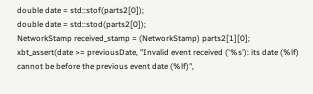double date = std::stof(parts2[0]);
double date = std::stod(parts2[0]);
NetworkStamp received_stamp = (NetworkStamp) parts2[1][0];
xbt_assert(date >= previousDate, "Invalid event received ('%s'): its date (%lf) cannot be before the previous event date (%lf)",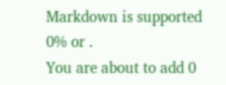Markdown is supported
0% or .
You are about to add 0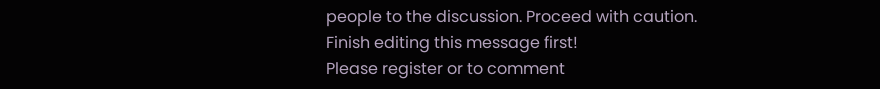people to the discussion. Proceed with caution.
Finish editing this message first!
Please register or to comment